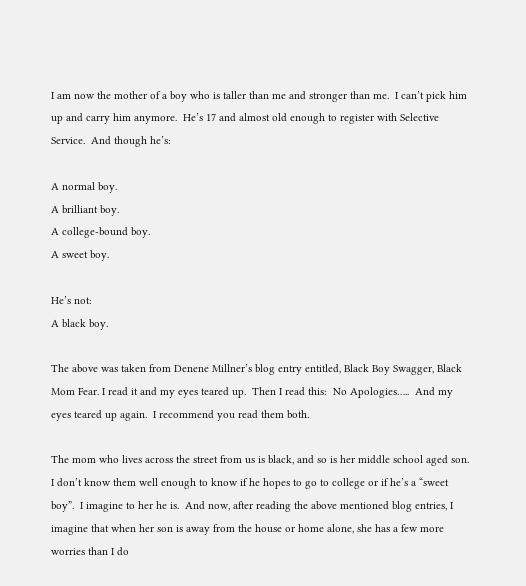I am now the mother of a boy who is taller than me and stronger than me.  I can’t pick him up and carry him anymore.  He’s 17 and almost old enough to register with Selective Service.  And though he’s:

A normal boy.
A brilliant boy.
A college-bound boy.
A sweet boy.

He’s not:
A black boy.

The above was taken from Denene Millner’s blog entry entitled, Black Boy Swagger, Black Mom Fear. I read it and my eyes teared up.  Then I read this:  No Apologies…..  And my eyes teared up again.  I recommend you read them both.

The mom who lives across the street from us is black, and so is her middle school aged son.  I don’t know them well enough to know if he hopes to go to college or if he’s a “sweet boy”.  I imagine to her he is.  And now, after reading the above mentioned blog entries, I imagine that when her son is away from the house or home alone, she has a few more worries than I do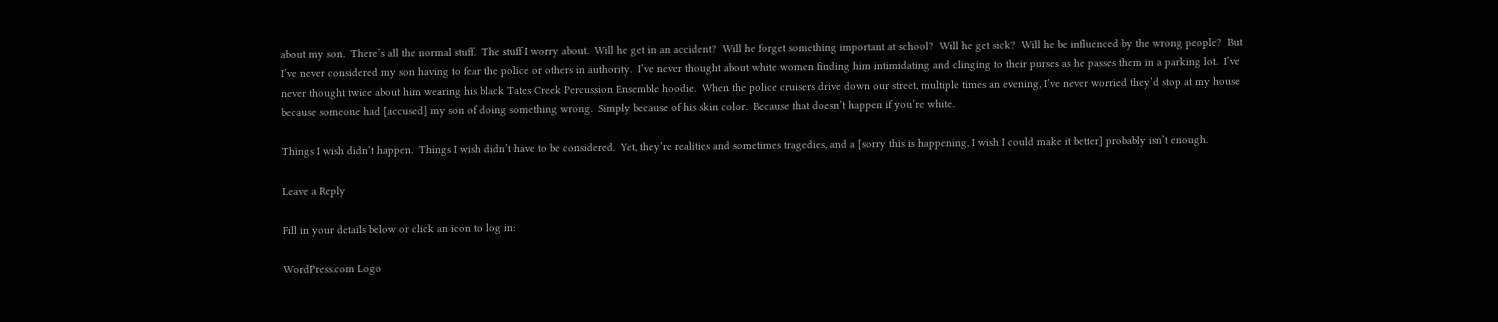about my son.  There’s all the normal stuff.  The stuff I worry about.  Will he get in an accident?  Will he forget something important at school?  Will he get sick?  Will he be influenced by the wrong people?  But I’ve never considered my son having to fear the police or others in authority.  I’ve never thought about white women finding him intimidating and clinging to their purses as he passes them in a parking lot.  I’ve never thought twice about him wearing his black Tates Creek Percussion Ensemble hoodie.  When the police cruisers drive down our street, multiple times an evening, I’ve never worried they’d stop at my house because someone had [accused] my son of doing something wrong.  Simply because of his skin color.  Because that doesn’t happen if you’re white.

Things I wish didn’t happen.  Things I wish didn’t have to be considered.  Yet, they’re realities and sometimes tragedies, and a [sorry this is happening, I wish I could make it better] probably isn’t enough.

Leave a Reply

Fill in your details below or click an icon to log in:

WordPress.com Logo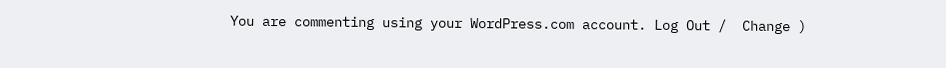You are commenting using your WordPress.com account. Log Out /  Change )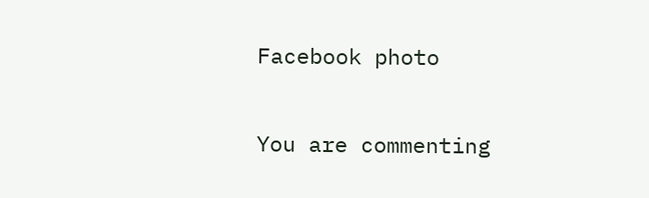Facebook photo

You are commenting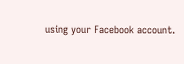using your Facebook account.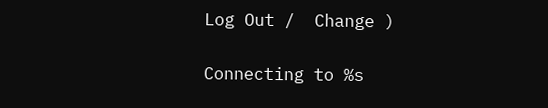Log Out /  Change )

Connecting to %s